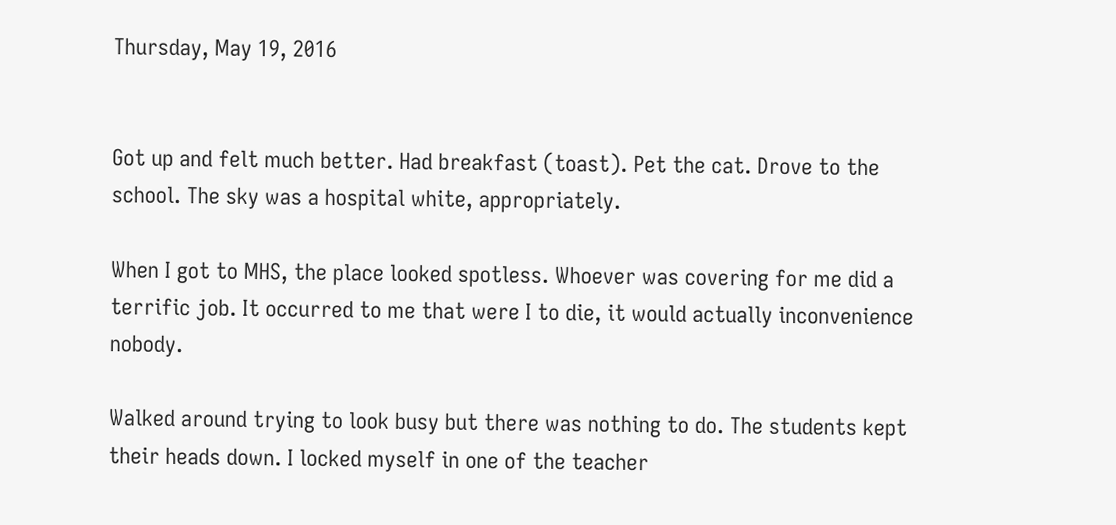Thursday, May 19, 2016


Got up and felt much better. Had breakfast (toast). Pet the cat. Drove to the school. The sky was a hospital white, appropriately.

When I got to MHS, the place looked spotless. Whoever was covering for me did a terrific job. It occurred to me that were I to die, it would actually inconvenience nobody.

Walked around trying to look busy but there was nothing to do. The students kept their heads down. I locked myself in one of the teacher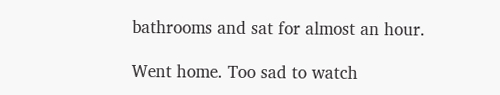bathrooms and sat for almost an hour.

Went home. Too sad to watch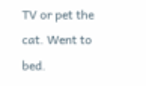TV or pet the cat. Went to bed.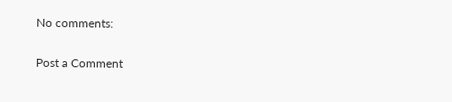No comments:

Post a Comment